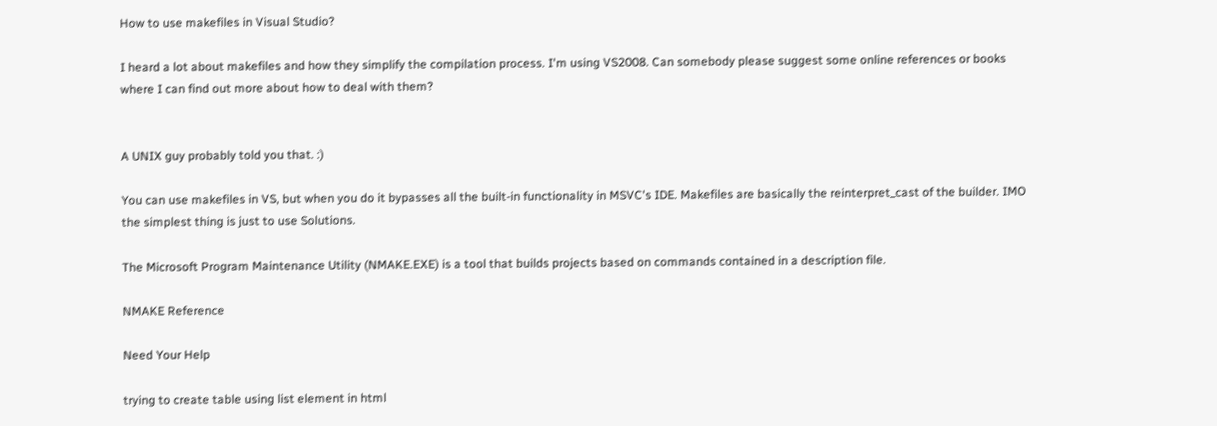How to use makefiles in Visual Studio?

I heard a lot about makefiles and how they simplify the compilation process. I'm using VS2008. Can somebody please suggest some online references or books where I can find out more about how to deal with them?


A UNIX guy probably told you that. :)

You can use makefiles in VS, but when you do it bypasses all the built-in functionality in MSVC's IDE. Makefiles are basically the reinterpret_cast of the builder. IMO the simplest thing is just to use Solutions.

The Microsoft Program Maintenance Utility (NMAKE.EXE) is a tool that builds projects based on commands contained in a description file.

NMAKE Reference

Need Your Help

trying to create table using list element in html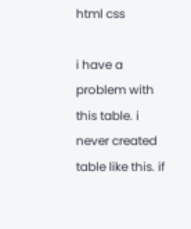html css

i have a problem with this table. i never created table like this. if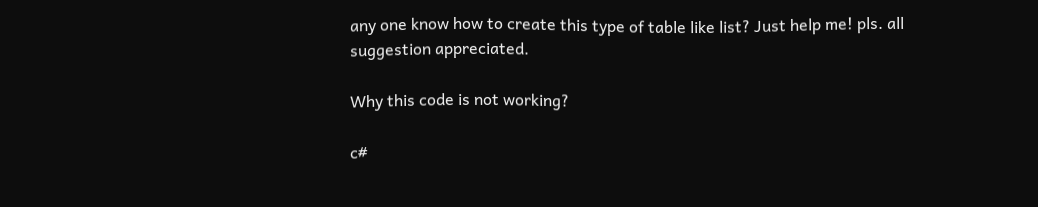any one know how to create this type of table like list? Just help me! pls. all suggestion appreciated.

Why this code is not working?

c#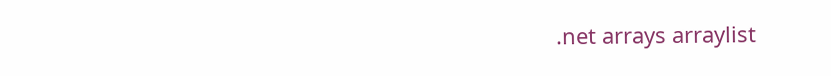.net arrays arraylist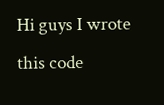Hi guys I wrote this code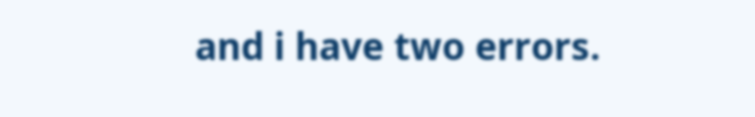and i have two errors.